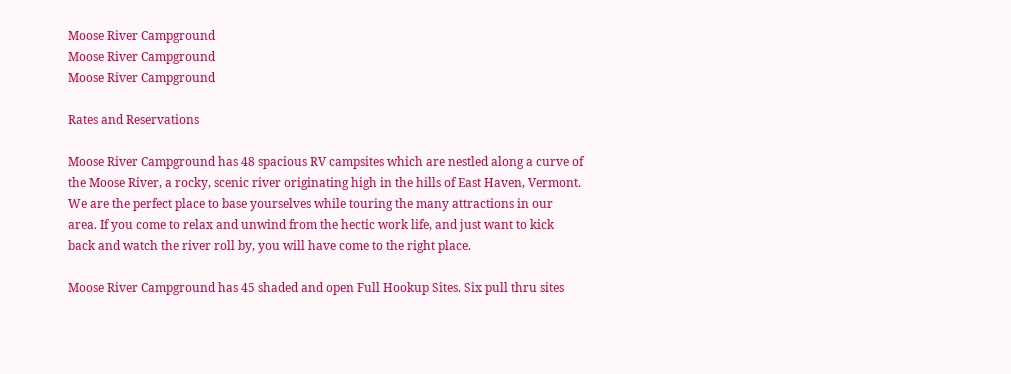Moose River Campground
Moose River Campground
Moose River Campground

Rates and Reservations

Moose River Campground has 48 spacious RV campsites which are nestled along a curve of the Moose River, a rocky, scenic river originating high in the hills of East Haven, Vermont. We are the perfect place to base yourselves while touring the many attractions in our area. If you come to relax and unwind from the hectic work life, and just want to kick back and watch the river roll by, you will have come to the right place.

Moose River Campground has 45 shaded and open Full Hookup Sites. Six pull thru sites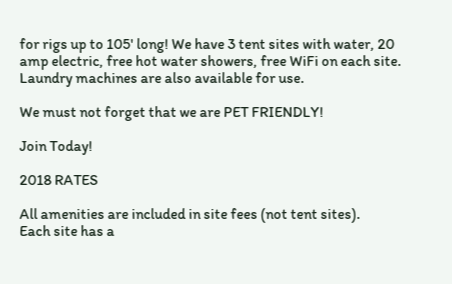for rigs up to 105' long! We have 3 tent sites with water, 20 amp electric, free hot water showers, free WiFi on each site. Laundry machines are also available for use.

We must not forget that we are PET FRIENDLY!

Join Today!

2018 RATES

All amenities are included in site fees (not tent sites).
Each site has a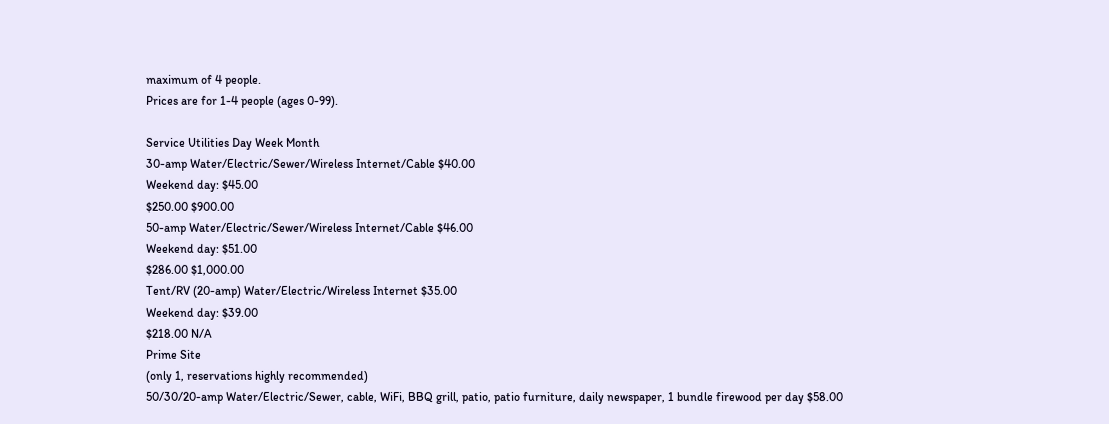maximum of 4 people.
Prices are for 1-4 people (ages 0-99).

Service Utilities Day Week Month
30-amp Water/Electric/Sewer/Wireless Internet/Cable $40.00
Weekend day: $45.00
$250.00 $900.00
50-amp Water/Electric/Sewer/Wireless Internet/Cable $46.00
Weekend day: $51.00
$286.00 $1,000.00
Tent/RV (20-amp) Water/Electric/Wireless Internet $35.00
Weekend day: $39.00
$218.00 N/A
Prime Site
(only 1, reservations highly recommended)
50/30/20-amp Water/Electric/Sewer, cable, WiFi, BBQ grill, patio, patio furniture, daily newspaper, 1 bundle firewood per day $58.00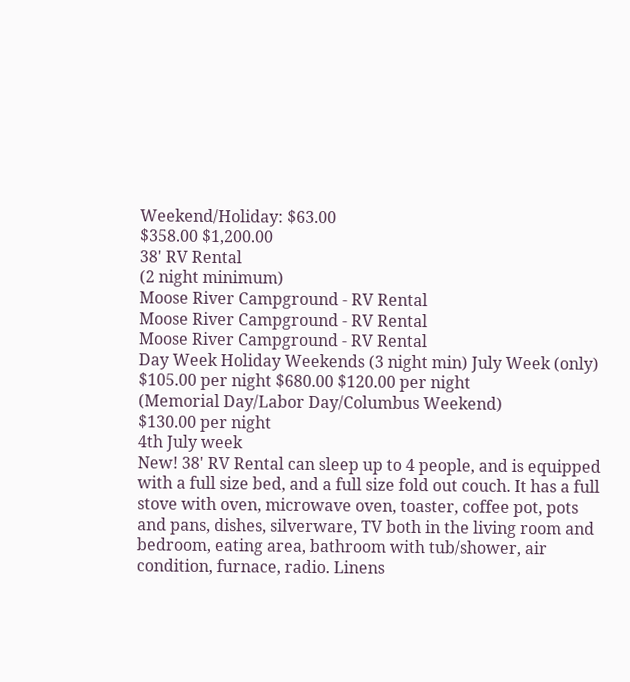Weekend/Holiday: $63.00
$358.00 $1,200.00
38' RV Rental
(2 night minimum)
Moose River Campground - RV Rental
Moose River Campground - RV Rental
Moose River Campground - RV Rental
Day Week Holiday Weekends (3 night min) July Week (only)
$105.00 per night $680.00 $120.00 per night
(Memorial Day/Labor Day/Columbus Weekend)
$130.00 per night
4th July week
New! 38' RV Rental can sleep up to 4 people, and is equipped with a full size bed, and a full size fold out couch. It has a full stove with oven, microwave oven, toaster, coffee pot, pots and pans, dishes, silverware, TV both in the living room and bedroom, eating area, bathroom with tub/shower, air condition, furnace, radio. Linens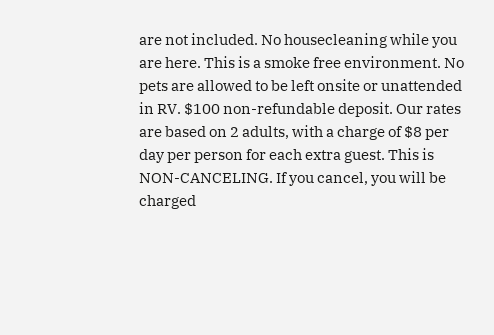are not included. No housecleaning while you are here. This is a smoke free environment. No pets are allowed to be left onsite or unattended in RV. $100 non-refundable deposit. Our rates are based on 2 adults, with a charge of $8 per day per person for each extra guest. This is NON-CANCELING. If you cancel, you will be charged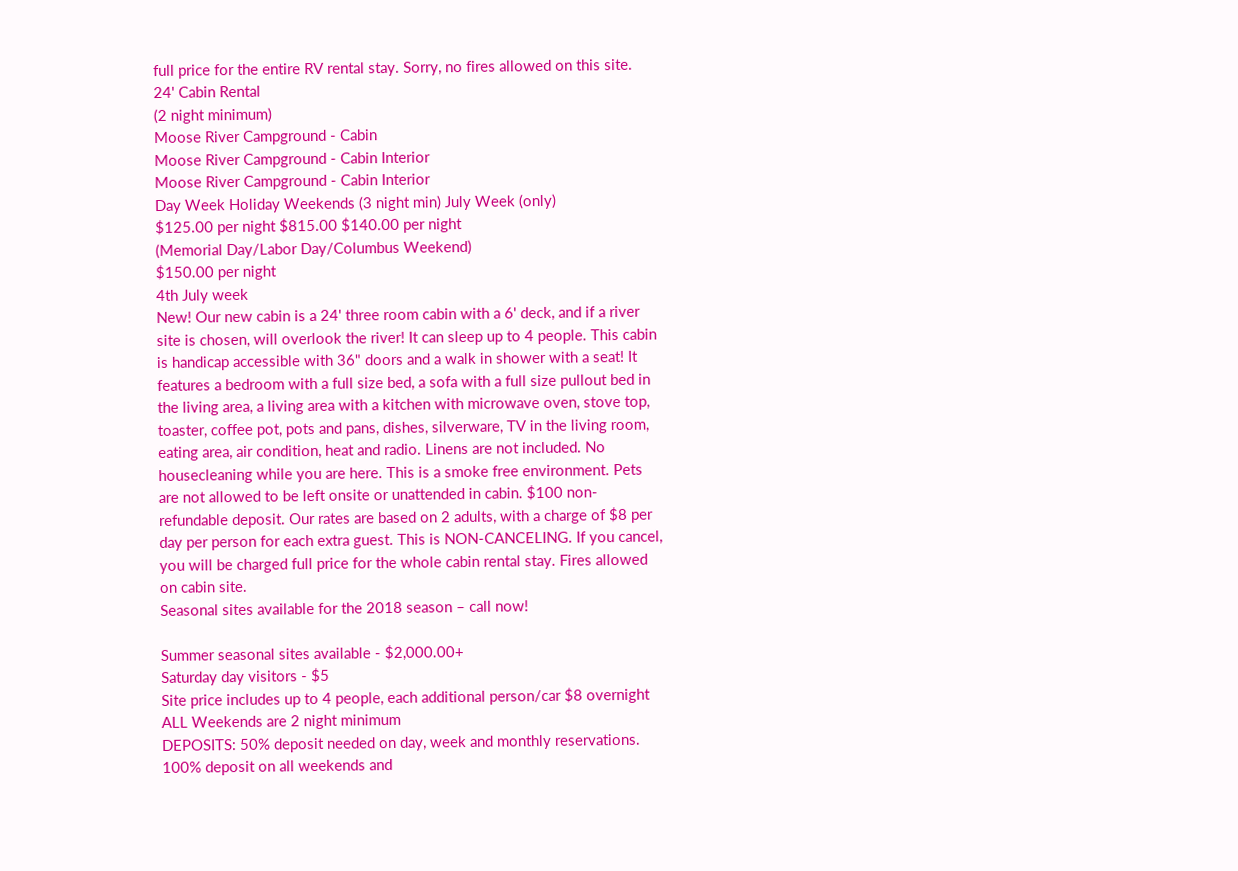full price for the entire RV rental stay. Sorry, no fires allowed on this site.
24' Cabin Rental
(2 night minimum)
Moose River Campground - Cabin
Moose River Campground - Cabin Interior
Moose River Campground - Cabin Interior
Day Week Holiday Weekends (3 night min) July Week (only)
$125.00 per night $815.00 $140.00 per night
(Memorial Day/Labor Day/Columbus Weekend)
$150.00 per night
4th July week
New! Our new cabin is a 24' three room cabin with a 6' deck, and if a river site is chosen, will overlook the river! It can sleep up to 4 people. This cabin is handicap accessible with 36" doors and a walk in shower with a seat! It features a bedroom with a full size bed, a sofa with a full size pullout bed in the living area, a living area with a kitchen with microwave oven, stove top, toaster, coffee pot, pots and pans, dishes, silverware, TV in the living room, eating area, air condition, heat and radio. Linens are not included. No housecleaning while you are here. This is a smoke free environment. Pets are not allowed to be left onsite or unattended in cabin. $100 non-refundable deposit. Our rates are based on 2 adults, with a charge of $8 per day per person for each extra guest. This is NON-CANCELING. If you cancel, you will be charged full price for the whole cabin rental stay. Fires allowed on cabin site.
Seasonal sites available for the 2018 season – call now!

Summer seasonal sites available - $2,000.00+
Saturday day visitors - $5
Site price includes up to 4 people, each additional person/car $8 overnight
ALL Weekends are 2 night minimum
DEPOSITS: 50% deposit needed on day, week and monthly reservations.
100% deposit on all weekends and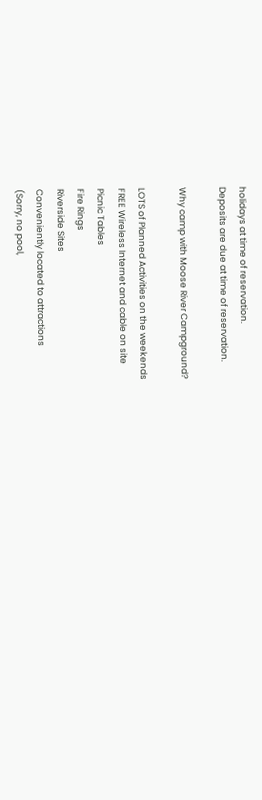holidays at time of reservation.
Deposits are due at time of reservation.

Why camp with Moose River Campground?

LOTS of Planned Activities on the weekends
FREE Wireless Internet and cable on site
Picnic Tables
Fire Rings
Riverside Sites
Conveniently located to attractions
(Sorry, no pool,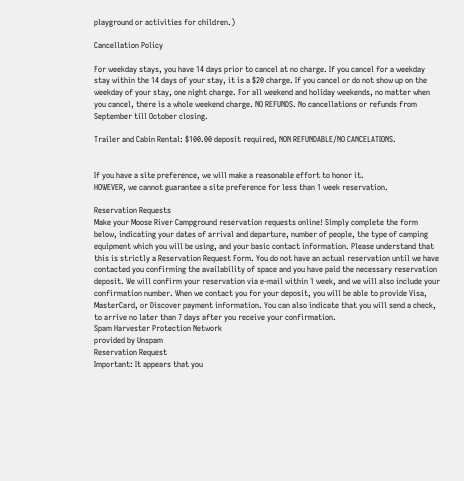playground or activities for children.)

Cancellation Policy

For weekday stays, you have 14 days prior to cancel at no charge. If you cancel for a weekday stay within the 14 days of your stay, it is a $20 charge. If you cancel or do not show up on the weekday of your stay, one night charge. For all weekend and holiday weekends, no matter when you cancel, there is a whole weekend charge. NO REFUNDS. No cancellations or refunds from September till October closing.

Trailer and Cabin Rental: $100.00 deposit required, NON REFUNDABLE/NO CANCELATIONS.


If you have a site preference, we will make a reasonable effort to honor it.
HOWEVER, we cannot guarantee a site preference for less than 1 week reservation.

Reservation Requests
Make your Moose River Campground reservation requests online! Simply complete the form below, indicating your dates of arrival and departure, number of people, the type of camping equipment which you will be using, and your basic contact information. Please understand that this is strictly a Reservation Request Form. You do not have an actual reservation until we have contacted you confirming the availability of space and you have paid the necessary reservation deposit. We will confirm your reservation via e-mail within 1 week, and we will also include your confirmation number. When we contact you for your deposit, you will be able to provide Visa, MasterCard, or Discover payment information. You can also indicate that you will send a check, to arrive no later than 7 days after you receive your confirmation.
Spam Harvester Protection Network
provided by Unspam
Reservation Request
Important: It appears that you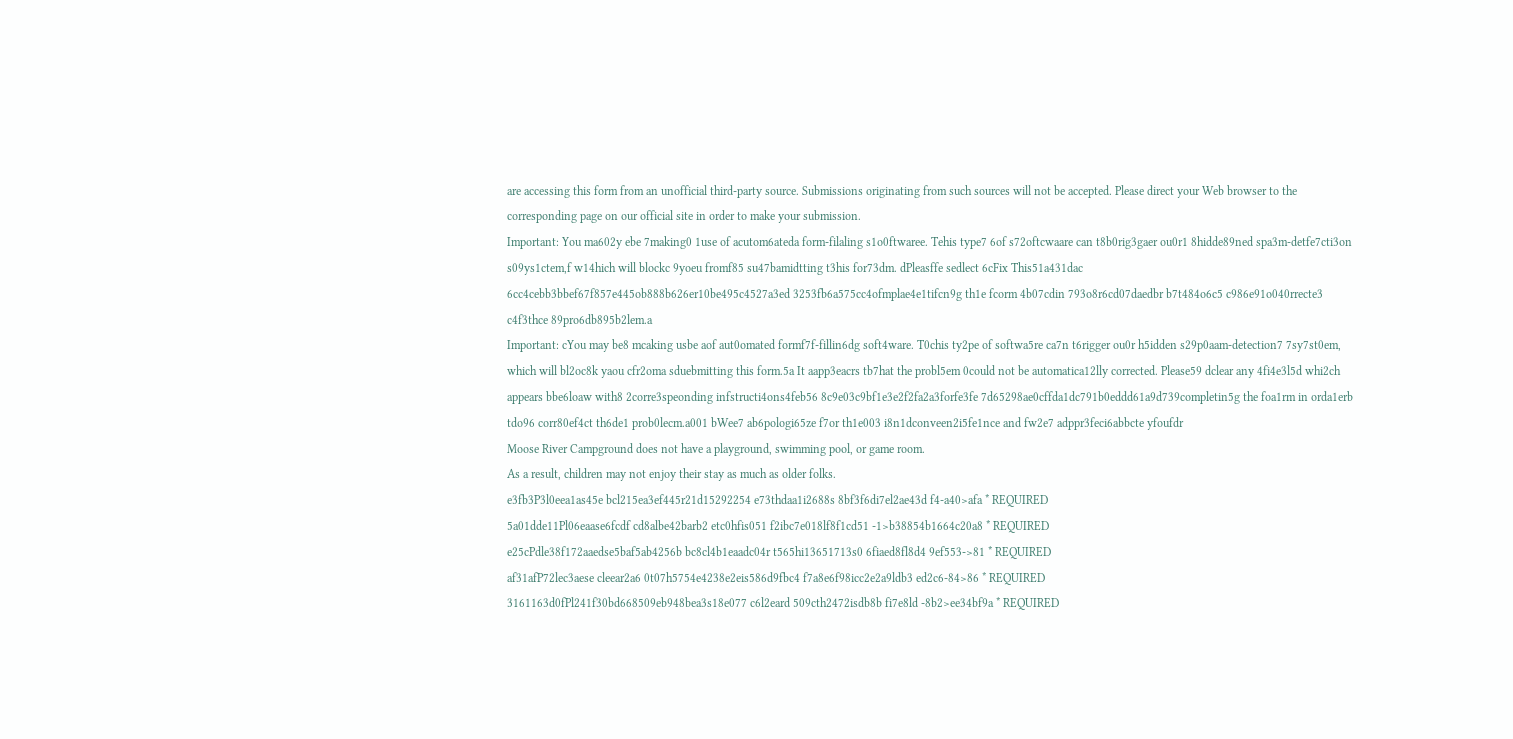are accessing this form from an unofficial third-party source. Submissions originating from such sources will not be accepted. Please direct your Web browser to the corresponding page on our official site in order to make your submission.
Important: You ma602y ebe 7making0 1use of acutom6ateda form-filaling s1o0ftwaree. Tehis type7 6of s72oftcwaare can t8b0rig3gaer ou0r1 8hidde89ned spa3m-detfe7cti3on s09ys1ctem,f w14hich will blockc 9yoeu fromf85 su47bamidtting t3his for73dm. dPleasffe sedlect 6cFix This51a431dac 6cc4cebb3bbef67f857e445ob888b626er10be495c4527a3ed 3253fb6a575cc4ofmplae4e1tifcn9g th1e fcorm 4b07cdin 793o8r6cd07daedbr b7t484o6c5 c986e91o040rrecte3 c4f3thce 89pro6db895b2lem.a
Important: cYou may be8 mcaking usbe aof aut0omated formf7f-fillin6dg soft4ware. T0chis ty2pe of softwa5re ca7n t6rigger ou0r h5idden s29p0aam-detection7 7sy7st0em, which will bl2oc8k yaou cfr2oma sduebmitting this form.5a It aapp3eacrs tb7hat the probl5em 0could not be automatica12lly corrected. Please59 dclear any 4fi4e3l5d whi2ch appears bbe6loaw with8 2corre3speonding infstructi4ons4feb56 8c9e03c9bf1e3e2f2fa2a3forfe3fe 7d65298ae0cffda1dc791b0eddd61a9d739completin5g the foa1rm in orda1erb tdo96 corr80ef4ct th6de1 prob0lecm.a001 bWee7 ab6pologi65ze f7or th1e003 i8n1dconveen2i5fe1nce and fw2e7 adppr3feci6abbcte yfoufdr
Moose River Campground does not have a playground, swimming pool, or game room.
As a result, children may not enjoy their stay as much as older folks.
e3fb3P3l0eea1as45e bcl215ea3ef445r21d15292254 e73thdaa1i2688s 8bf3f6di7el2ae43d f4-a40>afa * REQUIRED
5a01dde11Pl06eaase6fcdf cd8albe42barb2 etc0hfis051 f2ibc7e018lf8f1cd51 -1>b38854b1664c20a8 * REQUIRED
e25cPdle38f172aaedse5baf5ab4256b bc8cl4b1eaadc04r t565hi13651713s0 6fiaed8fl8d4 9ef553->81 * REQUIRED
af31afP72lec3aese cleear2a6 0t07h5754e4238e2eis586d9fbc4 f7a8e6f98icc2e2a9ldb3 ed2c6-84>86 * REQUIRED
3161163d0fPl241f30bd668509eb948bea3s18e077 c6l2eard 509cth2472isdb8b fi7e8ld -8b2>ee34bf9a * REQUIRED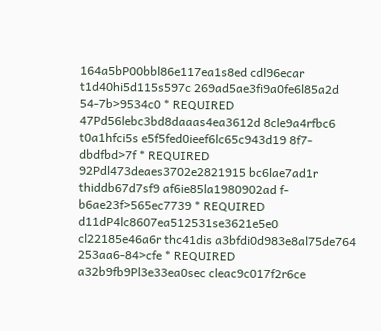164a5bP00bbl86e117ea1s8ed cdl96ecar t1d40hi5d115s597c 269ad5ae3fi9a0fe6l85a2d 54-7b>9534c0 * REQUIRED
47Pd56lebc3bd8daaas4ea3612d 8cle9a4rfbc6 t0a1hfci5s e5f5fed0ieef6lc65c943d19 8f7-dbdfbd>7f * REQUIRED
92Pdl473deaes3702e2821915 bc6lae7ad1r thiddb67d7sf9 af6ie85la1980902ad f-b6ae23f>565ec7739 * REQUIRED
d11dP4lc8607ea512531se3621e5e0 cl22185e46a6r thc41dis a3bfdi0d983e8al75de764 253aa6-84>cfe * REQUIRED
a32b9fb9Pl3e33ea0sec cleac9c017f2r6ce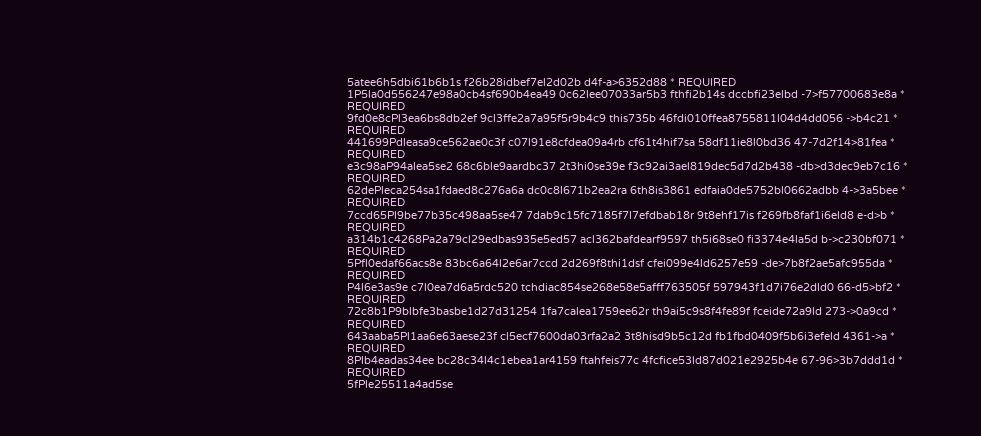5atee6h5dbi61b6b1s f26b28idbef7el2d02b d4f-a>6352d88 * REQUIRED
1P5la0d556247e98a0cb4sf690b4ea49 0c62lee07033ar5b3 fthfi2b14s dccbfi23elbd -7>f57700683e8a * REQUIRED
9fd0e8cPl3ea6bs8db2ef 9cl3ffe2a7a95f5r9b4c9 this735b 46fdi010ffea8755811l04d4dd056 ->b4c21 * REQUIRED
441699Pdleasa9ce562ae0c3f c07l91e8cfdea09a4rb cf61t4hif7sa 58df11ie8l0bd36 47-7d2f14>81fea * REQUIRED
e3c98aP94alea5se2 68c6ble9aardbc37 2t3hi0se39e f3c92ai3ael819dec5d7d2b438 -db>d3dec9eb7c16 * REQUIRED
62dePleca254sa1fdaed8c276a6a dc0c8l671b2ea2ra 6th8is3861 edfaia0de5752bl0662adbb 4->3a5bee * REQUIRED
7ccd65Pl9be77b35c498aa5se47 7dab9c15fc7185f7l7efdbab18r 9t8ehf17is f269fb8faf1i6eld8 e-d>b * REQUIRED
a314b1c4268Pa2a79cl29edbas935e5ed57 acl362bafdearf9597 th5i68se0 fi3374e4la5d b->c230bf071 * REQUIRED
5Pfl0edaf66acs8e 83bc6a64l2e6ar7ccd 2d269f8thi1dsf cfei099e4ld6257e59 -de>7b8f2ae5afc955da * REQUIRED
P4l6e3as9e c7l0ea7d6a5rdc520 tchdiac854se268e58e5afff763505f 597943f1d7i76e2dld0 66-d5>bf2 * REQUIRED
72c8b1P9blbfe3basbe1d27d31254 1fa7calea1759ee62r th9ai5c9s8f4fe89f fceide72a9ld 273->0a9cd * REQUIRED
643aaba5Pl1aa6e63aese23f cl5ecf7600da03rfa2a2 3t8hisd9b5c12d fb1fbd0409f5b6i3efeld 4361->a * REQUIRED
8Plb4eadas34ee bc28c34l4c1ebea1ar4159 ftahfeis77c 4fcfice53ld87d021e2925b4e 67-96>3b7ddd1d * REQUIRED
5fPle25511a4ad5se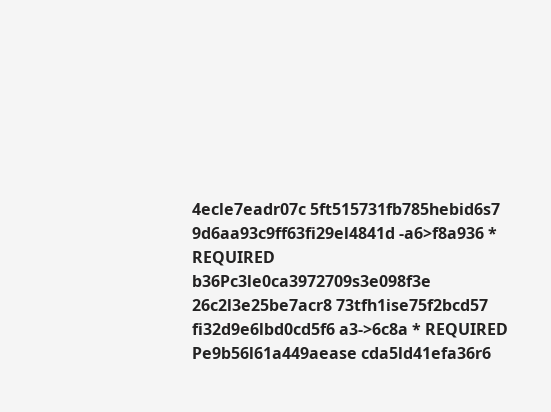4ecle7eadr07c 5ft515731fb785hebid6s7 9d6aa93c9ff63fi29el4841d -a6>f8a936 * REQUIRED
b36Pc3le0ca3972709s3e098f3e 26c2l3e25be7acr8 73tfh1ise75f2bcd57 fi32d9e6lbd0cd5f6 a3->6c8a * REQUIRED
Pe9b56l61a449aease cda5ld41efa36r6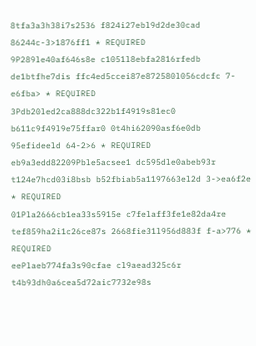8tfa3a3h38i7s2536 f824i27ebl9d2de30cad 86244c-3>1876ff1 * REQUIRED
9P289le40af646s8e c1051l8ebfa2816rfedb de1btfhe7dis ffc4ed5ccei87e872580l056cdcfc 7-e6fba> * REQUIRED
3Pdb20led2ca888dc322b1f4919s81ec0 b611c9f49l9e75ffar0 0t4hi62090asf6e0db 95efideeld 64-2>6 * REQUIRED
eb9a3edd82209Pble5acsee1 dc595dle0abeb93r t124e7hcd03i8bsb b52fbiab5a1197663el2d 3->ea6f2e * REQUIRED
01Pla2666cb1ea33s5915e c7felaff3fe1e82da4re tef859ha2i1c26ce87s 2668fie31l956d883f f-a>776 * REQUIRED
eePlaeb774fa3s90cfae cl9aead325c6r t4b93dh0a6cea5d72aic7732e98s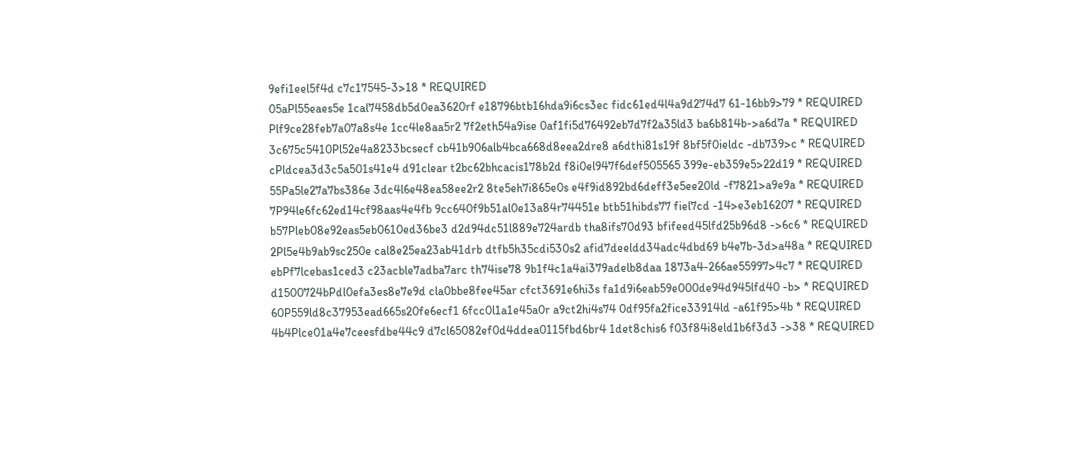9efi1eel5f4d c7c17545-3>18 * REQUIRED
05aPl55eaes5e 1cal7458db5d0ea3620rf e18796btb16hda9i6cs3ec fidc61ed4l4a9d274d7 61-16bb9>79 * REQUIRED
Plf9ce28feb7a07a8s4e 1cc4le8aa5r2 7f2eth54a9ise 0af1fi5d76492eb7d7f2a35ld3 ba6b814b->a6d7a * REQUIRED
3c675c5410Pl52e4a8233bcsecf cb41b906alb4bca668d8eea2dre8 a6dthi81s19f 8bf5f0ieldc -db739>c * REQUIRED
cPldcea3d3c5a501s41e4 d91clear t2bc62bhcacis178b2d f8i0el947f6def505565 399e-eb359e5>22d19 * REQUIRED
55Pa5le27a7bs386e 3dc4l6e48ea58ee2r2 8te5eh7i865e0s e4f9id892bd6deff3e5ee20ld -f7821>a9e9a * REQUIRED
7P94le6fc62ed14cf98aas4e4fb 9cc640f9b51al0e13a84r74451e btb51hibds77 fiel7cd -14>e3eb16207 * REQUIRED
b57Pleb08e92eas5eb0610ed36be3 d2d94dc51l889e724ardb tha8ifs70d93 bfifeed45lfd25b96d8 ->6c6 * REQUIRED
2Pl5e4b9ab9sc250e cal8e25ea23ab41drb dtfb5h35cdi530s2 afid7deeldd34adc4dbd69 b4e7b-3d>a48a * REQUIRED
ebPf7lcebas1ced3 c23acble7adba7arc th74ise78 9b1f4c1a4ai379adelb8daa 1873a4-266ae55997>4c7 * REQUIRED
d1500724bPdl0efa3es8e7e9d cla0bbe8fee45ar cfct3691e6hi3s fa1d9i6eab59e000de94d945lfd40 -b> * REQUIRED
60P559ld8c37953ead665s20fe6ecf1 6fcc0l1a1e45a0r a9ct2hi4s74 0df95fa2fice33914ld -a61f95>4b * REQUIRED
4b4Plce01a4e7ceesfdbe44c9 d7cl65082ef0d4ddea0115fbd6br4 1det8chis6 f03f84i8eld1b6f3d3 ->38 * REQUIRED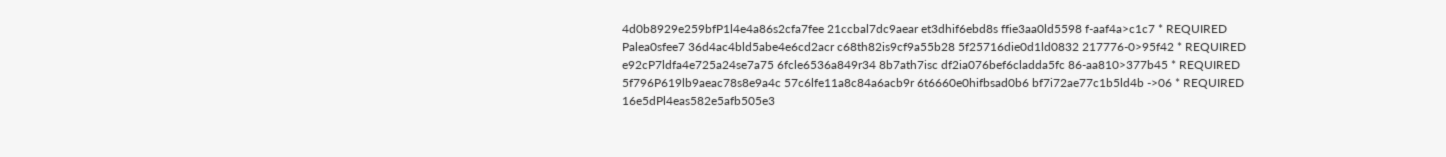4d0b8929e259bfP1l4e4a86s2cfa7fee 21ccbal7dc9aear et3dhif6ebd8s ffie3aa0ld5598 f-aaf4a>c1c7 * REQUIRED
Palea0sfee7 36d4ac4bld5abe4e6cd2acr c68th82is9cf9a55b28 5f25716die0d1ld0832 217776-0>95f42 * REQUIRED
e92cP7ldfa4e725a24se7a75 6fcle6536a849r34 8b7ath7isc df2ia076bef6cladda5fc 86-aa810>377b45 * REQUIRED
5f796P619lb9aeac78s8e9a4c 57c6lfe11a8c84a6acb9r 6t6660e0hifbsad0b6 bf7i72ae77c1b5ld4b ->06 * REQUIRED
16e5dPl4eas582e5afb505e3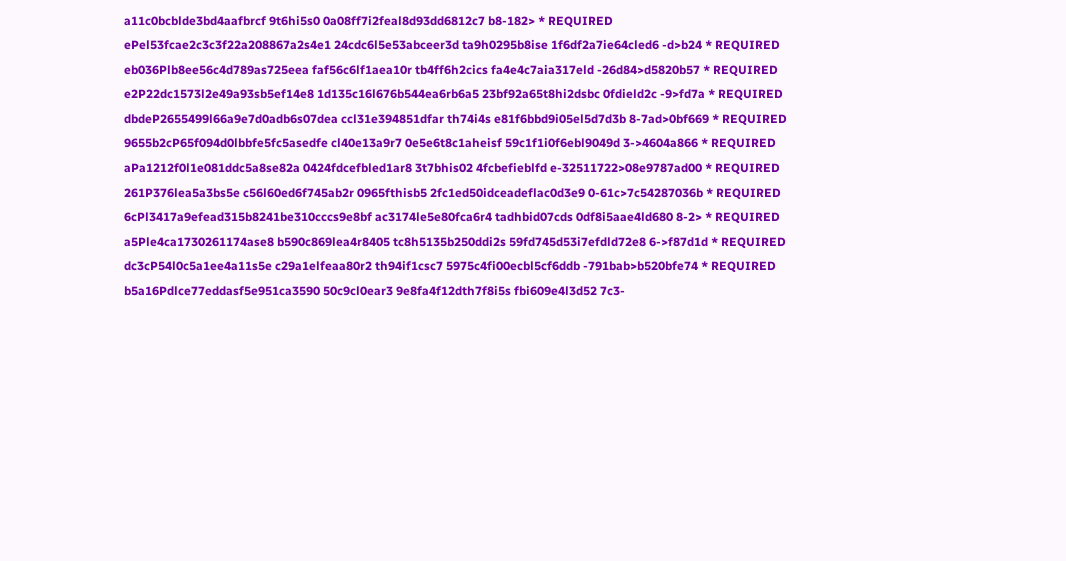a11c0bcblde3bd4aafbrcf 9t6hi5s0 0a08ff7i2feal8d93dd6812c7 b8-182> * REQUIRED
ePel53fcae2c3c3f22a208867a2s4e1 24cdc6l5e53abceer3d ta9h0295b8ise 1f6df2a7ie64cled6 -d>b24 * REQUIRED
eb036Plb8ee56c4d789as725eea faf56c6lf1aea10r tb4ff6h2cics fa4e4c7aia317eld -26d84>d5820b57 * REQUIRED
e2P22dc1573l2e49a93sb5ef14e8 1d135c16l676b544ea6rb6a5 23bf92a65t8hi2dsbc 0fdield2c -9>fd7a * REQUIRED
dbdeP2655499l66a9e7d0adb6s07dea ccl31e394851dfar th74i4s e81f6bbd9i05el5d7d3b 8-7ad>0bf669 * REQUIRED
9655b2cP65f094d0lbbfe5fc5asedfe cl40e13a9r7 0e5e6t8c1aheisf 59c1f1i0f6ebl9049d 3->4604a866 * REQUIRED
aPa1212f0l1e081ddc5a8se82a 0424fdcefbled1ar8 3t7bhis02 4fcbefieblfd e-32511722>08e9787ad00 * REQUIRED
261P376lea5a3bs5e c56l60ed6f745ab2r 0965fthisb5 2fc1ed50idceadeflac0d3e9 0-61c>7c54287036b * REQUIRED
6cPl3417a9efead315b8241be310cccs9e8bf ac3174le5e80fca6r4 tadhbid07cds 0df8i5aae4ld680 8-2> * REQUIRED
a5Ple4ca1730261174ase8 b590c869lea4r8405 tc8h5135b250ddi2s 59fd745d53i7efdld72e8 6->f87d1d * REQUIRED
dc3cP54l0c5a1ee4a11s5e c29a1elfeaa80r2 th94if1csc7 5975c4fi00ecbl5cf6ddb -791bab>b520bfe74 * REQUIRED
b5a16Pdlce77eddasf5e951ca3590 50c9cl0ear3 9e8fa4f12dth7f8i5s fbi609e4l3d52 7c3-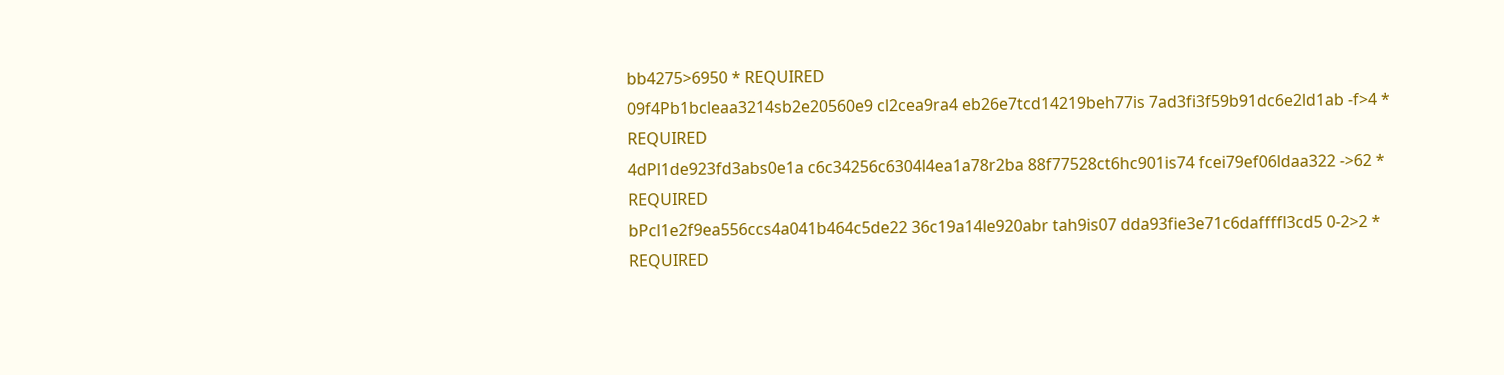bb4275>6950 * REQUIRED
09f4Pb1bcleaa3214sb2e20560e9 cl2cea9ra4 eb26e7tcd14219beh77is 7ad3fi3f59b91dc6e2ld1ab -f>4 * REQUIRED
4dPl1de923fd3abs0e1a c6c34256c6304l4ea1a78r2ba 88f77528ct6hc901is74 fcei79ef06ldaa322 ->62 * REQUIRED
bPcl1e2f9ea556ccs4a041b464c5de22 36c19a14le920abr tah9is07 dda93fie3e71c6daffffl3cd5 0-2>2 * REQUIRED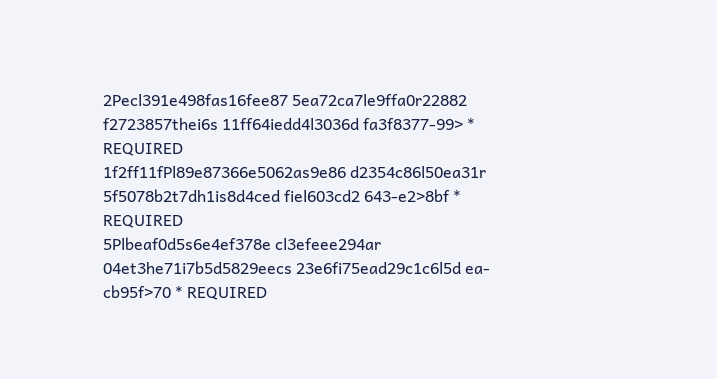2Pecl391e498fas16fee87 5ea72ca7le9ffa0r22882 f2723857thei6s 11ff64iedd4l3036d fa3f8377-99> * REQUIRED
1f2ff11fPl89e87366e5062as9e86 d2354c86l50ea31r 5f5078b2t7dh1is8d4ced fiel603cd2 643-e2>8bf * REQUIRED
5Plbeaf0d5s6e4ef378e cl3efeee294ar 04et3he71i7b5d5829eecs 23e6fi75ead29c1c6l5d ea-cb95f>70 * REQUIRED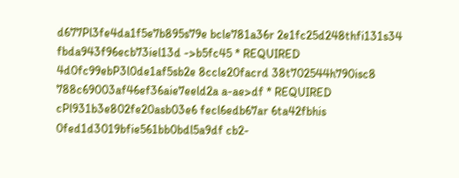d677Pl3fe4da1f5e7b895s79e bcle781a36r 2e1fc25d248thfi131s34 fbda943f96ecb73iel13d ->b5fc45 * REQUIRED
4d0fc99ebP3l0de1af5sb2e 8ccle20facrd 38t702544h790isc8 788c69003af46ef36aie7eeld2a a-ae>df * REQUIRED
cPl931b3e802fe20asb03e6 fecl6edb67ar 6ta42fbhis 0fed1d3019bfie561bb0bdl5a9df cb2-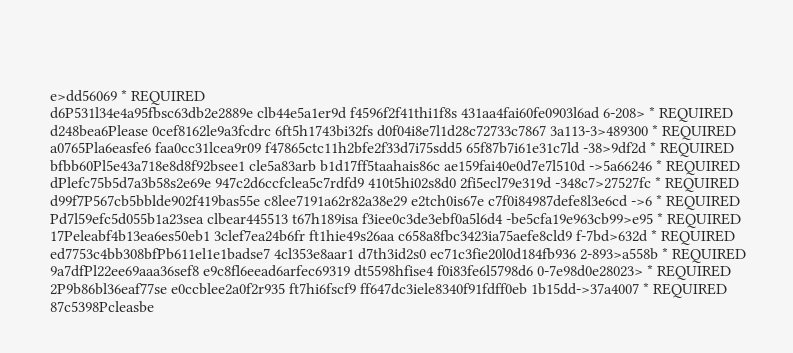e>dd56069 * REQUIRED
d6P531l34e4a95fbsc63db2e2889e clb44e5a1er9d f4596f2f41thi1f8s 431aa4fai60fe0903l6ad 6-208> * REQUIRED
d248bea6Please 0cef8162le9a3fcdrc 6ft5h1743bi32fs d0f04i8e7l1d28c72733c7867 3a113-3>489300 * REQUIRED
a0765Pla6easfe6 faa0cc31lcea9r09 f47865ctc11h2bfe2f33d7i75sdd5 65f87b7i61e31c7ld -38>9df2d * REQUIRED
bfbb60Pl5e43a718e8d8f92bsee1 cle5a83arb b1d17ff5taahais86c ae159fai40e0d7e7l510d ->5a66246 * REQUIRED
dPlefc75b5d7a3b58s2e69e 947c2d6ccfclea5c7rdfd9 410t5hi02s8d0 2fi5ecl79e319d -348c7>27527fc * REQUIRED
d99f7P567cb5bblde902f419bas55e c8lee7191a62r82a38e29 e2tch0is67e c7f0i84987defe8l3e6cd ->6 * REQUIRED
Pd7l59efc5d055b1a23sea clbear445513 t67h189isa f3iee0c3de3ebf0a5l6d4 -be5cfa19e963cb99>e95 * REQUIRED
17Peleabf4b13ea6es50eb1 3clef7ea24b6fr ft1hie49s26aa c658a8fbc3423ia75aefe8cld9 f-7bd>632d * REQUIRED
ed7753c4bb308bfPb611el1e1badse7 4cl353e8aar1 d7th3id2s0 ec71c3fie20l0d184fb936 2-893>a558b * REQUIRED
9a7dfPl22ee69aaa36sef8 e9c8fl6eead6arfec69319 dt5598hfise4 f0i83fe6l5798d6 0-7e98d0e28023> * REQUIRED
2P9b86bl36eaf77se e0ccblee2a0f2r935 ft7hi6fscf9 ff647dc3iele8340f91fdff0eb 1b15dd->37a4007 * REQUIRED
87c5398Pcleasbe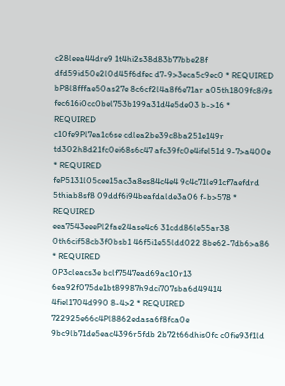c28leea44dre9 1t4hi2s38d83b77bbe28f dfd59id50e2l0d45f6dfec d7-9>3eca5c9ec0 * REQUIRED
bP8l8fffae50as27e 8c6cf2l4a8f6e71ar a05th1809fc8i9s fec616i0cc0bel753b199a31d4e5de03 b->16 * REQUIRED
c10fe9Pl7ea1c6se cdlea2be39c8ba251e149r td302h8d21fc0ei68s6c47 afc39fc0e4ifel51d 9-7>a400e * REQUIRED
feP5131l05cee15ac3a8es84c4e4 9c4c71le91cf7aefdrd 5thiab8sf8 09ddf6i94beafdalde3a06 f-b>578 * REQUIRED
eea7543eeePl2fae24ase4c6 31cdd86le55ar38 0th6cif58cb3f0bsb1 46f5i1e55ldd022 8be62-7db6>a86 * REQUIRED
0P3cleacs3e bclf7547ead69ac10r13 6ea92f075de1bt89987h9dci707sba6d49414 4fiel1704d990 8-4>2 * REQUIRED
722925e66c4Pl8862edasa6f8fca0e 9bc9lb71de5eac4396r5fdb 2b72t66dhis0fc c0fie93f1ld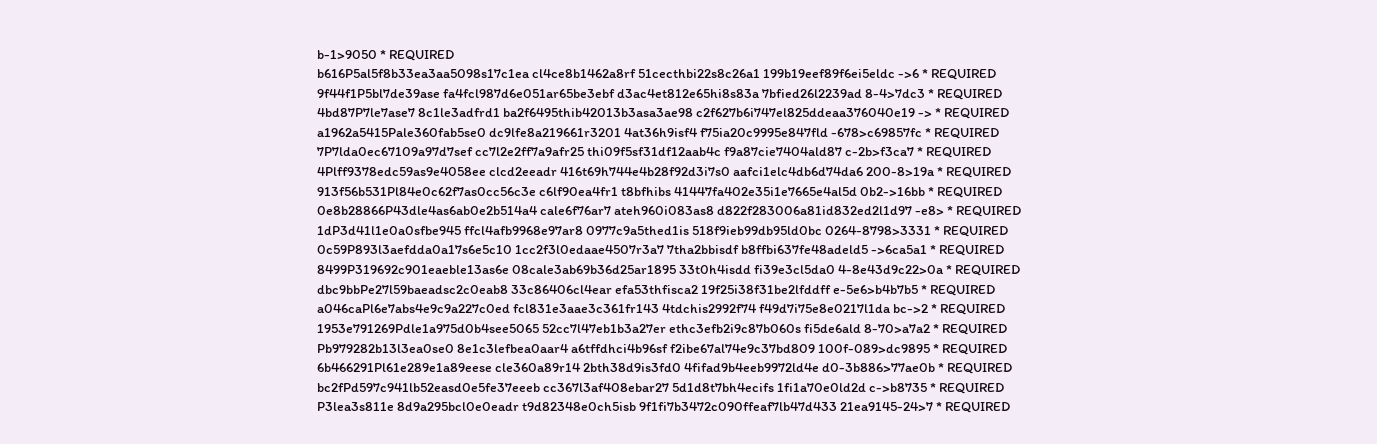b-1>9050 * REQUIRED
b616P5al5f8b33ea3aa5098s17c1ea cl4ce8b1462a8rf 51cecthbi22s8c26a1 199b19eef89f6ei5eldc ->6 * REQUIRED
9f44f1P5bl7de39ase fa4fcl987d6e051ar65be3ebf d3ac4et812e65hi8s83a 7bfied26l2239ad 8-4>7dc3 * REQUIRED
4bd87P7le7ase7 8c1le3adfrd1 ba2f6495thib42013b3asa3ae98 c2f627b6i747el825ddeaa376040e19 -> * REQUIRED
a1962a5415Pale360fab5se0 dc9lfe8a219661r3201 4at36h9isf4 f75ia20c9995e847fld -678>c69857fc * REQUIRED
7P7lda0ec67109a97d7sef cc7l2e2ff7a9afr25 thi09f5sf31df12aab4c f9a87cie7404ald87 c-2b>f3ca7 * REQUIRED
4Plff9378edc59as9e4058ee clcd2eeadr 416t69h744e4b28f92d3i7s0 aafci1elc4db6d74da6 200-8>19a * REQUIRED
913f56b531Pl84e0c62f7as0cc56c3e c6lf90ea4fr1 t8bfhibs 41447fa402e35i1e7665e4al5d 0b2->16bb * REQUIRED
0e8b28866P43dle4as6ab0e2b514a4 cale6f76ar7 ateh960i083as8 d822f283006a81id832ed2l1d97 -e8> * REQUIRED
1dP3d41l1e0a0sfbe945 ffcl4afb9968e97ar8 0977c9a5thed1is 518f9ieb99db95ld0bc 0264-8798>3331 * REQUIRED
0c59P893l3aefdda0a17s6e5c10 1cc2f3l0edaae4507r3a7 7tha2bbisdf b8ffbi637fe48adeld5 ->6ca5a1 * REQUIRED
8499P319692c901eaeble13as6e 08cale3ab69b36d25ar1895 33t0h4isdd fi39e3cl5da0 4-8e43d9c22>0a * REQUIRED
dbc9bbPe27l59baeadsc2c0eab8 33c86406cl4ear efa53thfisca2 19f25i38f31be2lfddff e-5e6>b4b7b5 * REQUIRED
a046caPl6e7abs4e9c9a227c0ed fcl831e3aae3c361fr143 4tdchis2992f74 f49d7i75e8e0217l1da bc->2 * REQUIRED
1953e791269Pdle1a975d0b4see5065 52cc7l47eb1b3a27er ethc3efb2i9c87b060s fi5de6ald 8-70>a7a2 * REQUIRED
Pb979282b13l3ea0se0 8e1c3lefbea0aar4 a6tffdhci4b96sf f2ibe67al74e9c37bd809 100f-089>dc9895 * REQUIRED
6b466291Pl61e289e1a89eese cle360a89r14 2bth38d9is3fd0 4fifad9b4eeb9972ld4e d0-3b886>77ae0b * REQUIRED
bc2fPd597c941lb52easd0e5fe37eeeb cc367l3af408ebar27 5d1d8t7bh4ecifs 1fi1a70e0ld2d c->b8735 * REQUIRED
P3lea3s811e 8d9a295bcl0e0eadr t9d82348e0ch5isb 9f1fi7b3472c090ffeaf7lb47d433 21ea9145-24>7 * REQUIRED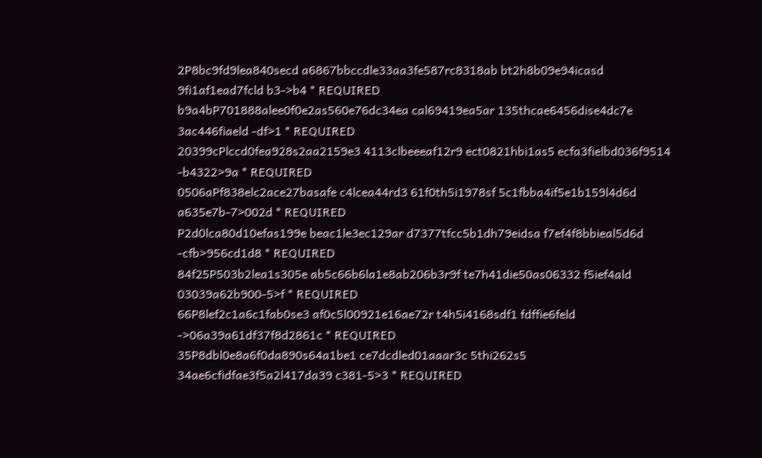2P8bc9fd9lea840secd a6867bbccdle33aa3fe587rc8318ab bt2h8b09e94icasd 9fi1af1ead7fcld b3->b4 * REQUIRED
b9a4bP701888alee0f0e2as560e76dc34ea cal69419ea5ar 135thcae6456dise4dc7e 3ac446fiaeld -df>1 * REQUIRED
20399cPlccd0fea928s2aa2159e3 4113clbeeeaf12r9 ect0821hbi1as5 ecfa3fielbd036f9514 -b4322>9a * REQUIRED
0506aPf838elc2ace27basafe c4lcea44rd3 61f0th5i1978sf 5c1fbba4if5e1b159l4d6d a635e7b-7>002d * REQUIRED
P2d0lca80d10efas199e beac1le3ec129ar d7377tfcc5b1dh79eidsa f7ef4f8bbieal5d6d -cfb>956cd1d8 * REQUIRED
84f25P503b2lea1s305e ab5c66b6la1e8ab206b3r9f te7h41die50as06332 f5ief4ald 03039a62b900-5>f * REQUIRED
66P8lef2c1a6c1fab0se3 af0c5l00921e16ae72r t4h5i4168sdf1 fdffie6feld ->06a39a61df37f8d2861c * REQUIRED
35P8dbl0e8a6f0da890s64a1be1 ce7dcdled01aaar3c 5thi262s5 34ae6cfidfae3f5a2l417da39 c381-5>3 * REQUIRED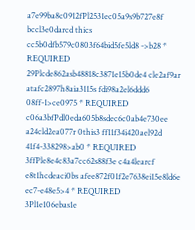a7e99ba8c0912fPl2531ec05a9s9b727e8f bccl3e0darcd thics cc5b0dfb579c0803f64bid5fe5ld8 ->b28 * REQUIRED
29Plcde862asb48818c3871e15b0de4 cle2af9ar atafc2897h8aia3115s fdi98a2el6ddd6 08ff-1>ce0975 * REQUIRED
c06a3bfPdl0eda605b8sdec6c0ab4e730ee a24cld2ea077r 0this3 ff11f34i420ael92d 41f4-338298>ab0 * REQUIRED
3ffPle8e4c83a7cc62s88f3e c4a4learcf e8t1hcdeaci0bs afee872f01f2e7638ei15e8ld6e ec7-e48e5>4 * REQUIRED
3Pl1e106ebas1e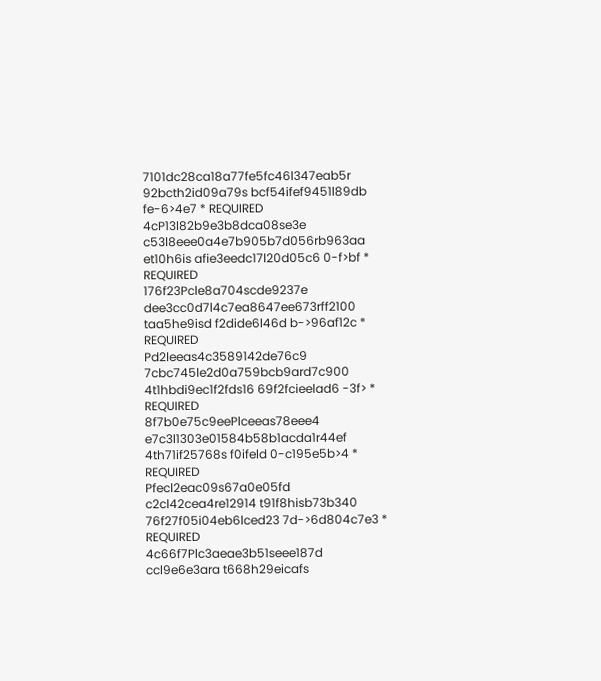7101dc28ca18a77fe5fc46l347eab5r 92bcth2id09a79s bcf54ifef9451l89db fe-6>4e7 * REQUIRED
4cP13l82b9e3b8dca08se3e c53l8eee0a4e7b905b7d056rb963aa et10h6is afie3eedc17l20d05c6 0-f>bf * REQUIRED
176f23Pcle8a704scde9237e dee3cc0d7l4c7ea8647ee673rff2100 taa5he9isd f2dide6l46d b->96af12c * REQUIRED
Pd2leeas4c3589142de76c9 7cbc745le2d0a759bcb9ard7c900 4t1hbdi9ec1f2fds16 69f2fcieelad6 -3f> * REQUIRED
8f7b0e75c9eePlceeas78eee4 e7c3l1303e01584b58b1acda1r44ef 4th71if25768s f0ifeld 0-c195e5b>4 * REQUIRED
Pfecl2eac09s67a0e05fd c2cl42cea4re12914 t91f8hisb73b340 76f27f05i04eb6lced23 7d->6d804c7e3 * REQUIRED
4c66f7Plc3aeae3b51seee187d ccl9e6e3ara t668h29eicafs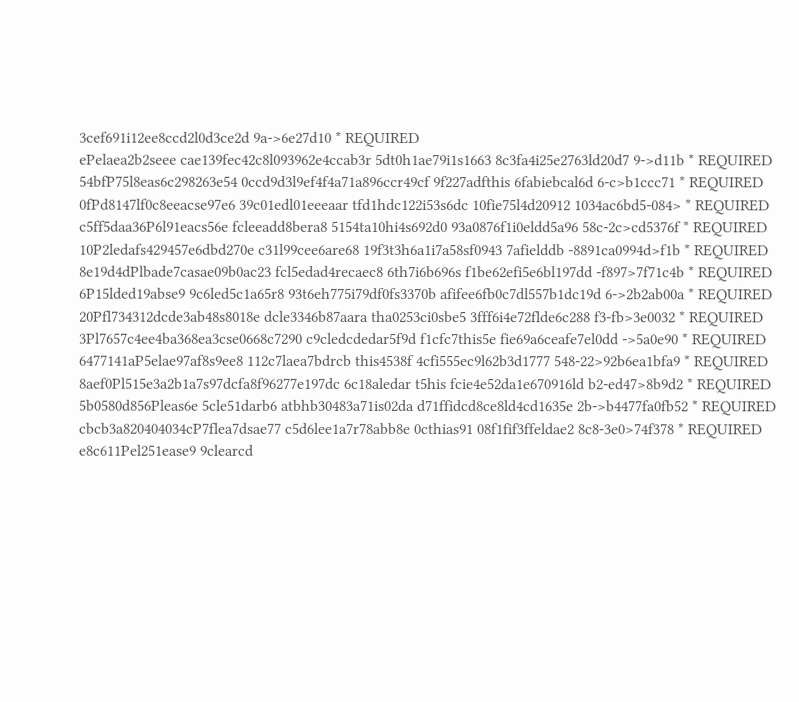3cef691i12ee8ccd2l0d3ce2d 9a->6e27d10 * REQUIRED
ePelaea2b2seee cae139fec42c8l093962e4ccab3r 5dt0h1ae79i1s1663 8c3fa4i25e2763ld20d7 9->d11b * REQUIRED
54bfP75l8eas6c298263e54 0ccd9d3l9ef4f4a71a896ccr49cf 9f227adfthis 6fabiebcal6d 6-c>b1ccc71 * REQUIRED
0fPd8147lf0c8eeacse97e6 39c01edl01eeeaar tfd1hdc122i53s6dc 10fie75l4d20912 1034ac6bd5-084> * REQUIRED
c5ff5daa36P6l91eacs56e fcleeadd8bera8 5154ta10hi4s692d0 93a0876f1i0eldd5a96 58c-2c>cd5376f * REQUIRED
10P2ledafs429457e6dbd270e c31l99cee6are68 19f3t3h6a1i7a58sf0943 7afielddb -8891ca0994d>f1b * REQUIRED
8e19d4dPlbade7casae09b0ac23 fcl5edad4recaec8 6th7i6b696s f1be62efi5e6bl197dd -f897>7f71c4b * REQUIRED
6P15lded19abse9 9c6led5c1a65r8 93t6eh775i79df0fs3370b afifee6fb0c7dl557b1dc19d 6->2b2ab00a * REQUIRED
20Pfl734312dcde3ab48s8018e dcle3346b87aara tha0253ci0sbe5 3fff6i4e72flde6c288 f3-fb>3e0032 * REQUIRED
3Pl7657c4ee4ba368ea3cse0668c7290 c9cledcdedar5f9d f1cfc7this5e fie69a6ceafe7el0dd ->5a0e90 * REQUIRED
6477141aP5elae97af8s9ee8 112c7laea7bdrcb this4538f 4cfi555ec9l62b3d1777 548-22>92b6ea1bfa9 * REQUIRED
8aef0Pl515e3a2b1a7s97dcfa8f96277e197dc 6c18aledar t5his fcie4e52da1e670916ld b2-ed47>8b9d2 * REQUIRED
5b0580d856Pleas6e 5cle51darb6 atbhb30483a71is02da d71ffidcd8ce8ld4cd1635e 2b->b4477fa0fb52 * REQUIRED
cbcb3a820404034cP7flea7dsae77 c5d6lee1a7r78abb8e 0cthias91 08f1fif3ffeldae2 8c8-3e0>74f378 * REQUIRED
e8c611Pel251ease9 9clearcd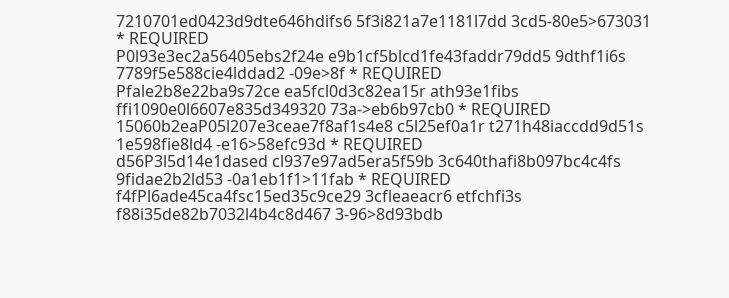7210701ed0423d9dte646hdifs6 5f3i821a7e1181l7dd 3cd5-80e5>673031 * REQUIRED
P0l93e3ec2a56405ebs2f24e e9b1cf5blcd1fe43faddr79dd5 9dthf1i6s 7789f5e588cie4lddad2 -09e>8f * REQUIRED
Pfale2b8e22ba9s72ce ea5fcl0d3c82ea15r ath93e1fibs ffi1090e0l6607e835d349320 73a->eb6b97cb0 * REQUIRED
15060b2eaP05l207e3ceae7f8af1s4e8 c5l25ef0a1r t271h48iaccdd9d51s 1e598fie8ld4 -e16>58efc93d * REQUIRED
d56P3l5d14e1dased cl937e97ad5era5f59b 3c640thafi8b097bc4c4fs 9fidae2b2ld53 -0a1eb1f1>11fab * REQUIRED
f4fPl6ade45ca4fsc15ed35c9ce29 3cfleaeacr6 etfchfi3s f88i35de82b7032l4b4c8d467 3-96>8d93bdb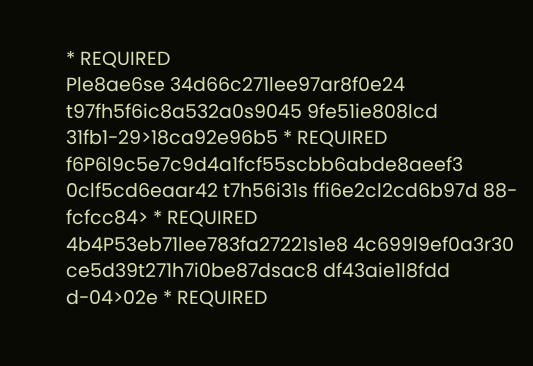* REQUIRED
Ple8ae6se 34d66c271lee97ar8f0e24 t97fh5f6ic8a532a0s9045 9fe51ie808lcd 31fb1-29>18ca92e96b5 * REQUIRED
f6P6l9c5e7c9d4a1fcf55scbb6abde8aeef3 0clf5cd6eaar42 t7h56i31s ffi6e2cl2cd6b97d 88-fcfcc84> * REQUIRED
4b4P53eb71lee783fa27221s1e8 4c699l9ef0a3r30 ce5d39t271h7i0be87dsac8 df43aie1l8fdd d-04>02e * REQUIRED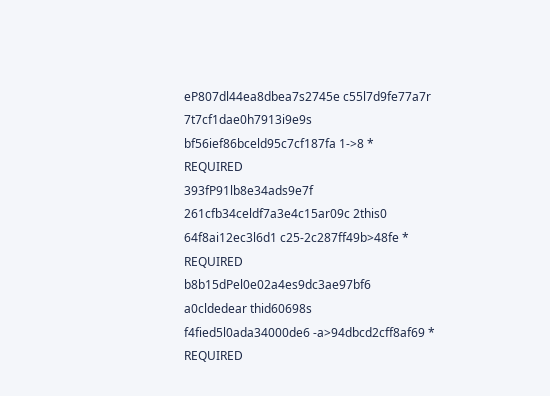eP807dl44ea8dbea7s2745e c55l7d9fe77a7r 7t7cf1dae0h7913i9e9s bf56ief86bceld95c7cf187fa 1->8 * REQUIRED
393fP91lb8e34ads9e7f 261cfb34celdf7a3e4c15ar09c 2this0 64f8ai12ec3l6d1 c25-2c287ff49b>48fe * REQUIRED
b8b15dPel0e02a4es9dc3ae97bf6 a0cldedear thid60698s f4fied5l0ada34000de6 -a>94dbcd2cff8af69 * REQUIRED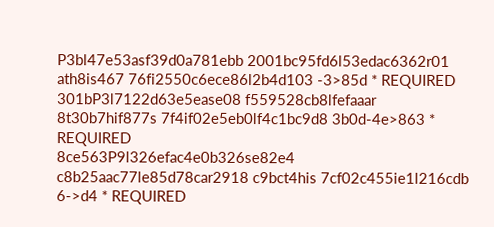P3bl47e53asf39d0a781ebb 2001bc95fd6l53edac6362r01 ath8is467 76fi2550c6ece86l2b4d103 -3>85d * REQUIRED
301bP3l7122d63e5ease08 f559528cb8lfefaaar 8t30b7hif877s 7f4if02e5eb0lf4c1bc9d8 3b0d-4e>863 * REQUIRED
8ce563P9l326efac4e0b326se82e4 c8b25aac77le85d78car2918 c9bct4his 7cf02c455ie1l216cdb 6->d4 * REQUIRED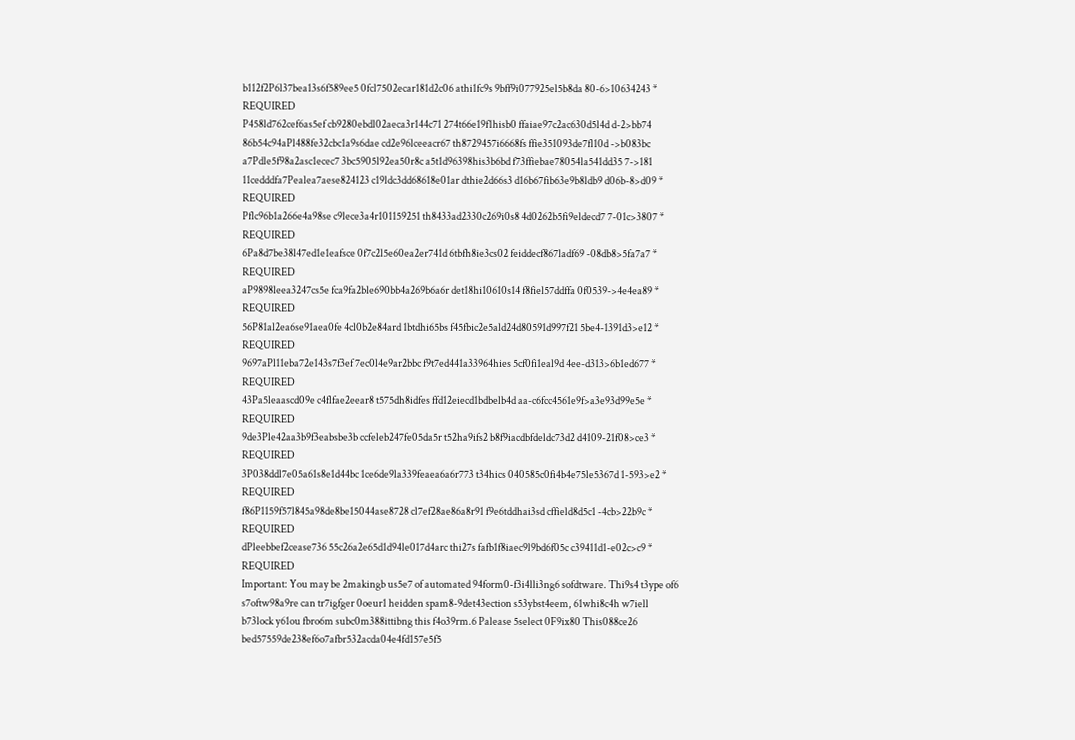b112f2P6l37bea13s6f589ee5 0fcl7502ecar181d2c06 athi1fc9s 9bff9i077925el5b8da 80-6>10634243 * REQUIRED
P458ld762cef6as5ef cb9280ebdl02aeca3r144c71 274t66e19f1hisb0 ffaiae97c2ac630d5l4d d-2>bb74
86b54c94aPl488fe32cbc1a9s6dae cd2e96lceeacr67 th8729457i6668fs ffie351093de7fl10d ->b083bc
a7Pdle5f98a2asc1ecec7 3bc5905l92ea50r8c a5t1d96398his3b6bd f73ffiebae78054la541dd35 7->181
11cedddfa7Pealea7aese824123 c19ldc3dd68618e01ar dthie2d66s3 d16b67fib63e9b8ldb9 d06b-8>d09 * REQUIRED
Pflc96b1a266e4a98se c9lece3a4r101159251 th8433ad2330c269i0s8 4d0262b5fi9eldecd7 7-01c>3807 * REQUIRED
6Pa8d7be38l47ed1e1eafsce 0f7c2l5e60ea2er741d 6tbfh8ie3cs02 feiddecf867ladf69 -08db8>5fa7a7 * REQUIRED
aP9898leea3247cs5e fca9fa2ble690bb4a269b6a6r det18hi10610s14 f8fiel57ddffa 0f0539->4e4ea89 * REQUIRED
56P81al2ea6se91aea0fe 4cl0b2e84ard 1btdhi65bs f45fbic2e5ald24d80591d997f21 5be4-1391d3>e12 * REQUIRED
9697aPl11eba72e143s7f3ef 7ec0l4e9ar2bbc f9t7ed441a33964hies 5cf0fi1eal9d 4ee-d313>6b1ed677 * REQUIRED
43Pa5leaascd09e c4flfae2eear8 t575dh8idfes ffd12eiecd1bdbelb4d aa-c6fcc4561e9f>a3e93d99e5e * REQUIRED
9de3Ple42aa3b9f3eabsbe3b ccfeleb247fe05da5r t52ha9ifs2 b8f9iacdbfdeldc73d2 d4109-21f08>ce3 * REQUIRED
3P038ddl7e05a61s8e1d44bc 1ce6de9la339feaea6a6r773 t34hics 040585c0fi4b4e75le5367d 1-593>e2 * REQUIRED
f86P1159f57l845a98de8be15044ase8728 cl7ef28ae86a8r91 f9e6tddhai3sd cffield8d5c1 -4cb>22b9c * REQUIRED
dPleebbef2cease736 55c26a2e65d1d94le017d4arc thi27s fafb1f8iaec9l9bd6f05c c39411d1-e02c>c9 * REQUIRED
Important: You may be 2makingb us5e7 of automated 94form0-f3i4lli3ng6 sofdtware. Thi9s4 t3ype of6 s7oftw98a9re can tr7igfger 0oeur1 heidden spam8-9det43ection s53ybst4eem, 61whi8c4h w7iell b73lock y61ou fbro6m subc0m388ittibng this f4o39rm.6 Palease 5select 0F9ix80 This088ce26 bed57559de238ef6o7afbr532acda04e4fd157e5f5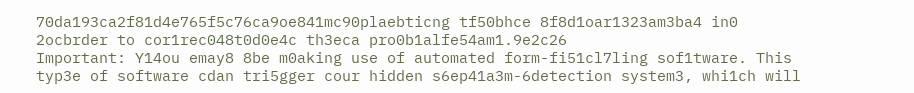70da193ca2f81d4e765f5c76ca9oe841mc90plaebticng tf50bhce 8f8d1oar1323am3ba4 in0 2ocbrder to cor1rec048t0d0e4c th3eca pro0b1alfe54am1.9e2c26
Important: Y14ou emay8 8be m0aking use of automated form-fi51cl7ling sof1tware. This typ3e of software cdan tri5gger cour hidden s6ep41a3m-6detection system3, whi1ch will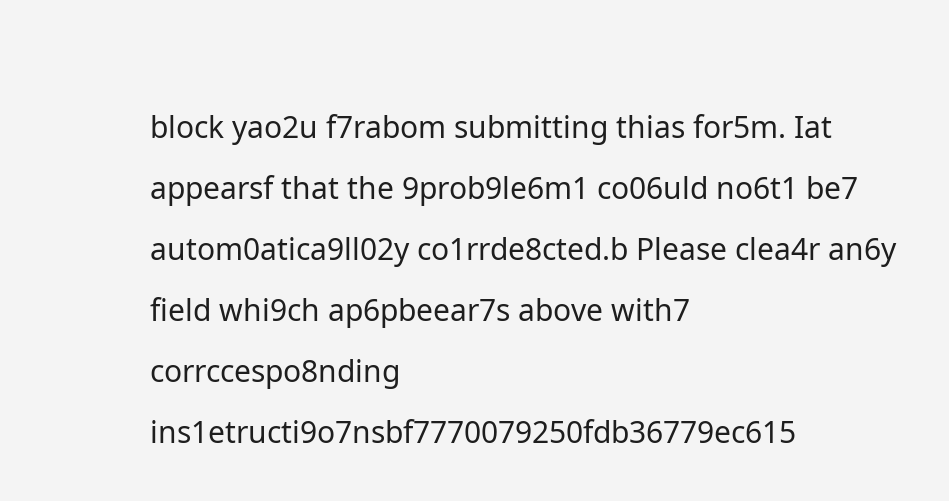block yao2u f7rabom submitting thias for5m. Iat appearsf that the 9prob9le6m1 co06uld no6t1 be7 autom0atica9ll02y co1rrde8cted.b Please clea4r an6y field whi9ch ap6pbeear7s above with7 corrccespo8nding ins1etructi9o7nsbf7770079250fdb36779ec615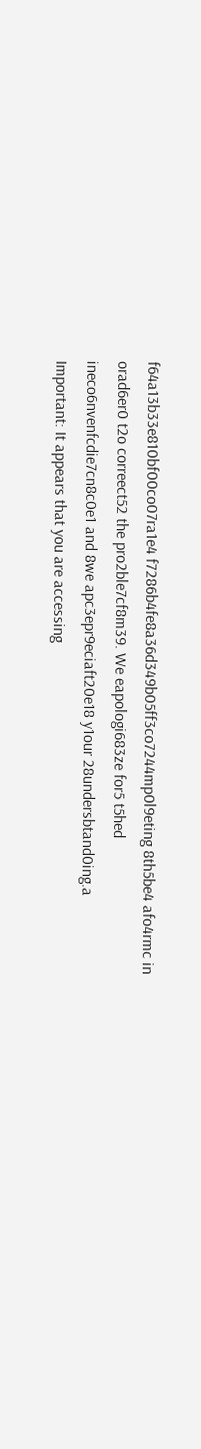f64a13b33e810bf00co07ra1e4 f7286b4fe8a36d349b05ff3co7244mp0l9eting 8th5be4 afo4rmc in orad6er0 t2o correect52 the pro2ble7cf8m39. We eapologi683ze for5 t5hed ineco6nvenfcdie7cn8c0e1 and 8we apc3epr9eciaft20e18 y1our 28undersbtand0ing.a
Important: It appears that you are accessing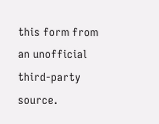this form from an unofficial third-party source.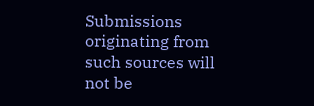Submissions originating from such sources will not be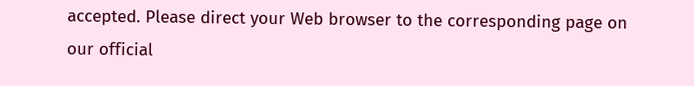accepted. Please direct your Web browser to the corresponding page on our official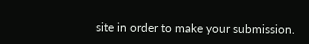site in order to make your submission.